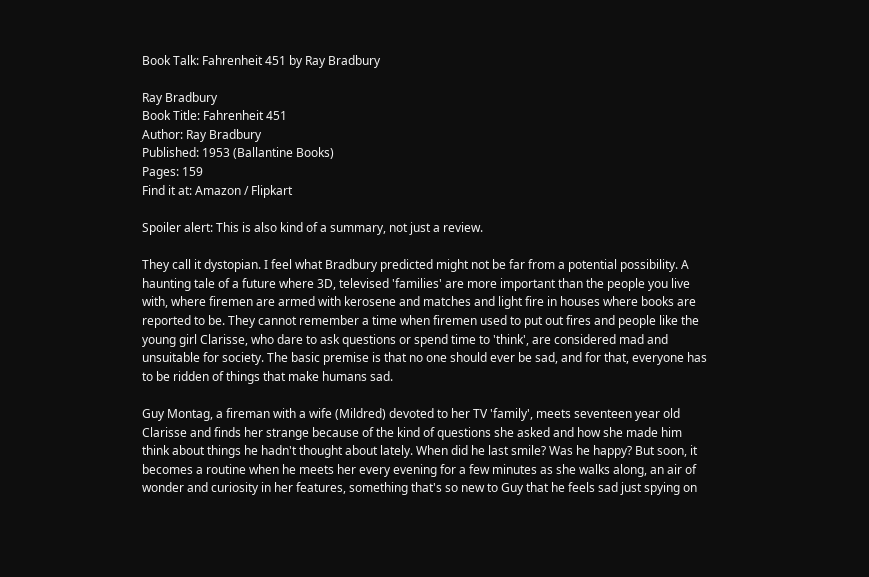Book Talk: Fahrenheit 451 by Ray Bradbury

Ray Bradbury
Book Title: Fahrenheit 451
Author: Ray Bradbury
Published: 1953 (Ballantine Books)
Pages: 159
Find it at: Amazon / Flipkart

Spoiler alert: This is also kind of a summary, not just a review.

They call it dystopian. I feel what Bradbury predicted might not be far from a potential possibility. A haunting tale of a future where 3D, televised 'families' are more important than the people you live with, where firemen are armed with kerosene and matches and light fire in houses where books are reported to be. They cannot remember a time when firemen used to put out fires and people like the young girl Clarisse, who dare to ask questions or spend time to 'think', are considered mad and unsuitable for society. The basic premise is that no one should ever be sad, and for that, everyone has to be ridden of things that make humans sad.

Guy Montag, a fireman with a wife (Mildred) devoted to her TV 'family', meets seventeen year old Clarisse and finds her strange because of the kind of questions she asked and how she made him think about things he hadn't thought about lately. When did he last smile? Was he happy? But soon, it becomes a routine when he meets her every evening for a few minutes as she walks along, an air of wonder and curiosity in her features, something that's so new to Guy that he feels sad just spying on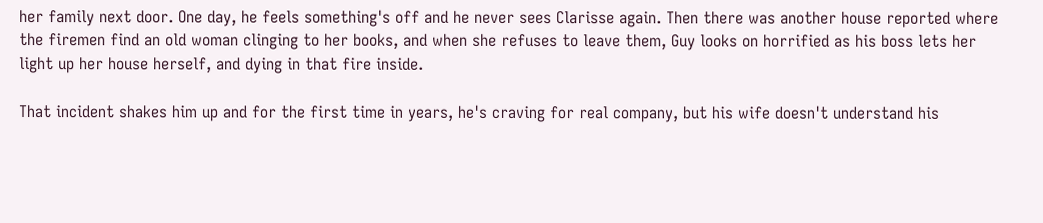her family next door. One day, he feels something's off and he never sees Clarisse again. Then there was another house reported where the firemen find an old woman clinging to her books, and when she refuses to leave them, Guy looks on horrified as his boss lets her light up her house herself, and dying in that fire inside.

That incident shakes him up and for the first time in years, he's craving for real company, but his wife doesn't understand his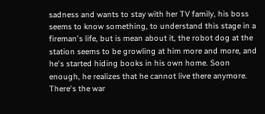sadness and wants to stay with her TV family, his boss seems to know something, to understand this stage in a fireman's life, but is mean about it, the robot dog at the station seems to be growling at him more and more, and he's started hiding books in his own home. Soon enough, he realizes that he cannot live there anymore. There's the war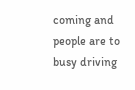coming and people are to busy driving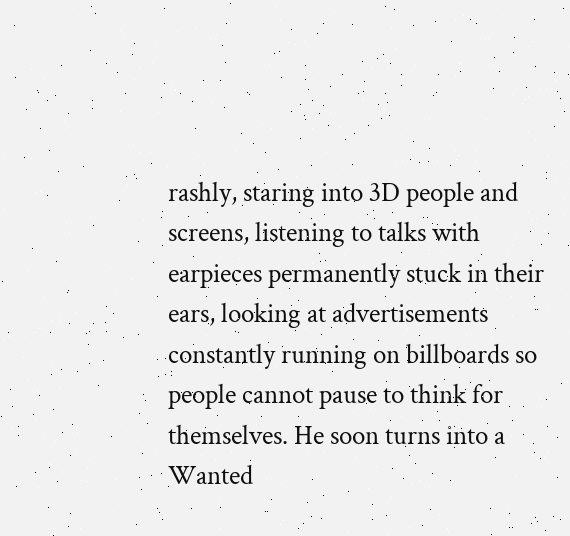rashly, staring into 3D people and screens, listening to talks with earpieces permanently stuck in their ears, looking at advertisements constantly running on billboards so people cannot pause to think for themselves. He soon turns into a Wanted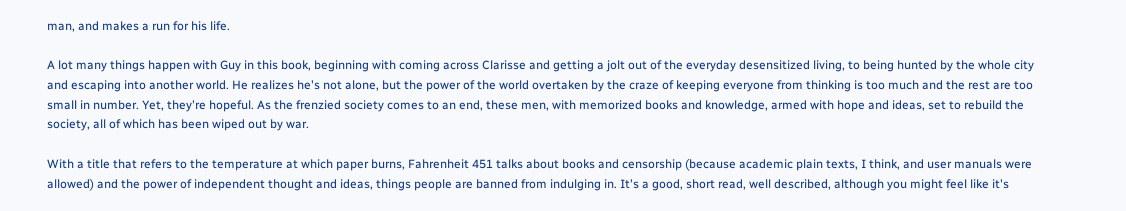man, and makes a run for his life.

A lot many things happen with Guy in this book, beginning with coming across Clarisse and getting a jolt out of the everyday desensitized living, to being hunted by the whole city and escaping into another world. He realizes he's not alone, but the power of the world overtaken by the craze of keeping everyone from thinking is too much and the rest are too small in number. Yet, they're hopeful. As the frenzied society comes to an end, these men, with memorized books and knowledge, armed with hope and ideas, set to rebuild the society, all of which has been wiped out by war.

With a title that refers to the temperature at which paper burns, Fahrenheit 451 talks about books and censorship (because academic plain texts, I think, and user manuals were allowed) and the power of independent thought and ideas, things people are banned from indulging in. It's a good, short read, well described, although you might feel like it's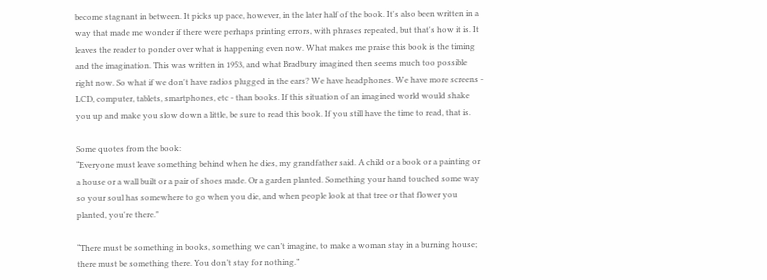become stagnant in between. It picks up pace, however, in the later half of the book. It's also been written in a way that made me wonder if there were perhaps printing errors, with phrases repeated, but that's how it is. It leaves the reader to ponder over what is happening even now. What makes me praise this book is the timing and the imagination. This was written in 1953, and what Bradbury imagined then seems much too possible right now. So what if we don't have radios plugged in the ears? We have headphones. We have more screens - LCD, computer, tablets, smartphones, etc - than books. If this situation of an imagined world would shake you up and make you slow down a little, be sure to read this book. If you still have the time to read, that is.

Some quotes from the book:
“Everyone must leave something behind when he dies, my grandfather said. A child or a book or a painting or a house or a wall built or a pair of shoes made. Or a garden planted. Something your hand touched some way so your soul has somewhere to go when you die, and when people look at that tree or that flower you planted, you're there."

“There must be something in books, something we can’t imagine, to make a woman stay in a burning house; there must be something there. You don’t stay for nothing.”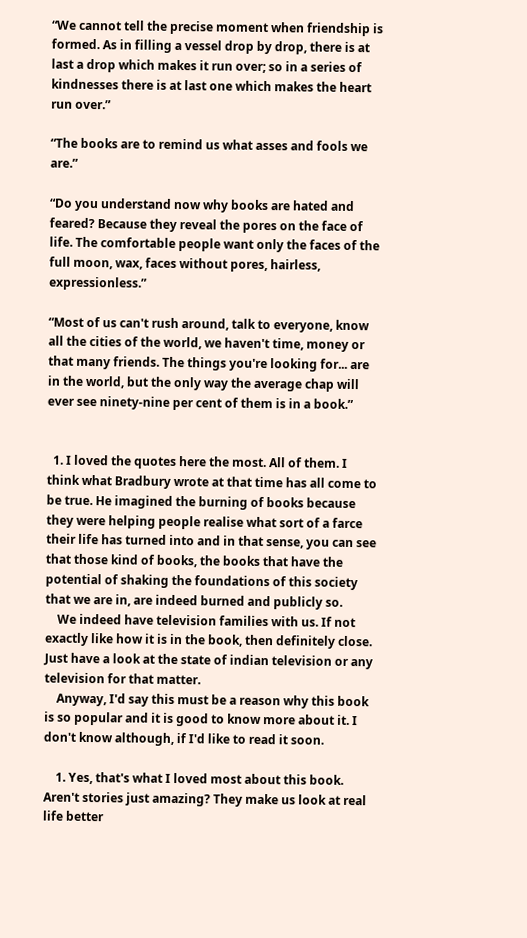“We cannot tell the precise moment when friendship is formed. As in filling a vessel drop by drop, there is at last a drop which makes it run over; so in a series of kindnesses there is at last one which makes the heart run over.”

“The books are to remind us what asses and fools we are.”

“Do you understand now why books are hated and feared? Because they reveal the pores on the face of life. The comfortable people want only the faces of the full moon, wax, faces without pores, hairless, expressionless.”

“Most of us can't rush around, talk to everyone, know all the cities of the world, we haven't time, money or that many friends. The things you're looking for... are in the world, but the only way the average chap will ever see ninety-nine per cent of them is in a book.”


  1. I loved the quotes here the most. All of them. I think what Bradbury wrote at that time has all come to be true. He imagined the burning of books because they were helping people realise what sort of a farce their life has turned into and in that sense, you can see that those kind of books, the books that have the potential of shaking the foundations of this society that we are in, are indeed burned and publicly so.
    We indeed have television families with us. If not exactly like how it is in the book, then definitely close. Just have a look at the state of indian television or any television for that matter.
    Anyway, I'd say this must be a reason why this book is so popular and it is good to know more about it. I don't know although, if I'd like to read it soon.

    1. Yes, that's what I loved most about this book. Aren't stories just amazing? They make us look at real life better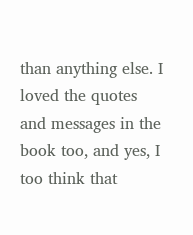than anything else. I loved the quotes and messages in the book too, and yes, I too think that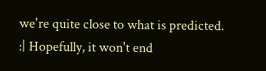we're quite close to what is predicted. :| Hopefully, it won't end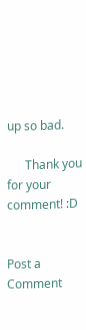up so bad.

      Thank you for your comment! :D


Post a Comment